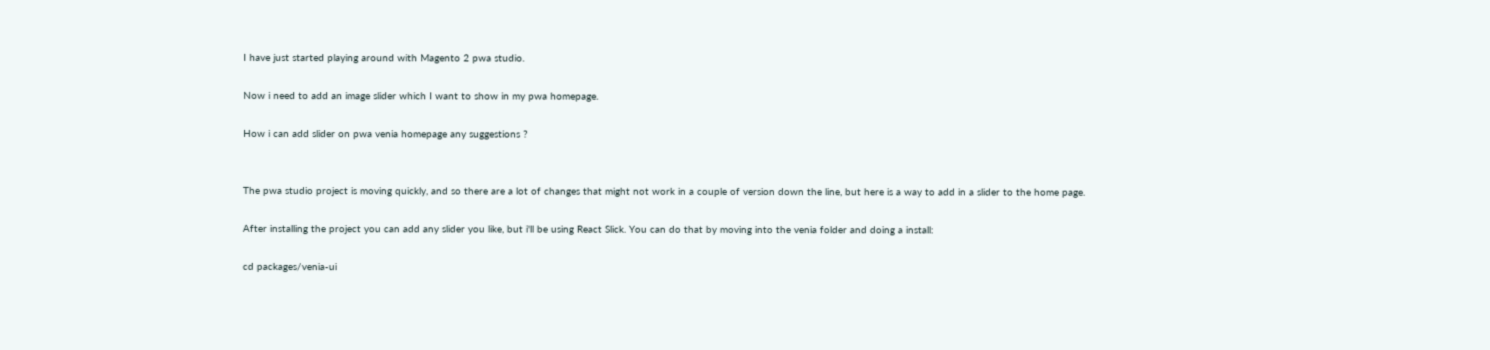I have just started playing around with Magento 2 pwa studio.

Now i need to add an image slider which I want to show in my pwa homepage.

How i can add slider on pwa venia homepage any suggestions ?


The pwa studio project is moving quickly, and so there are a lot of changes that might not work in a couple of version down the line, but here is a way to add in a slider to the home page.

After installing the project you can add any slider you like, but i'll be using React Slick. You can do that by moving into the venia folder and doing a install:

cd packages/venia-ui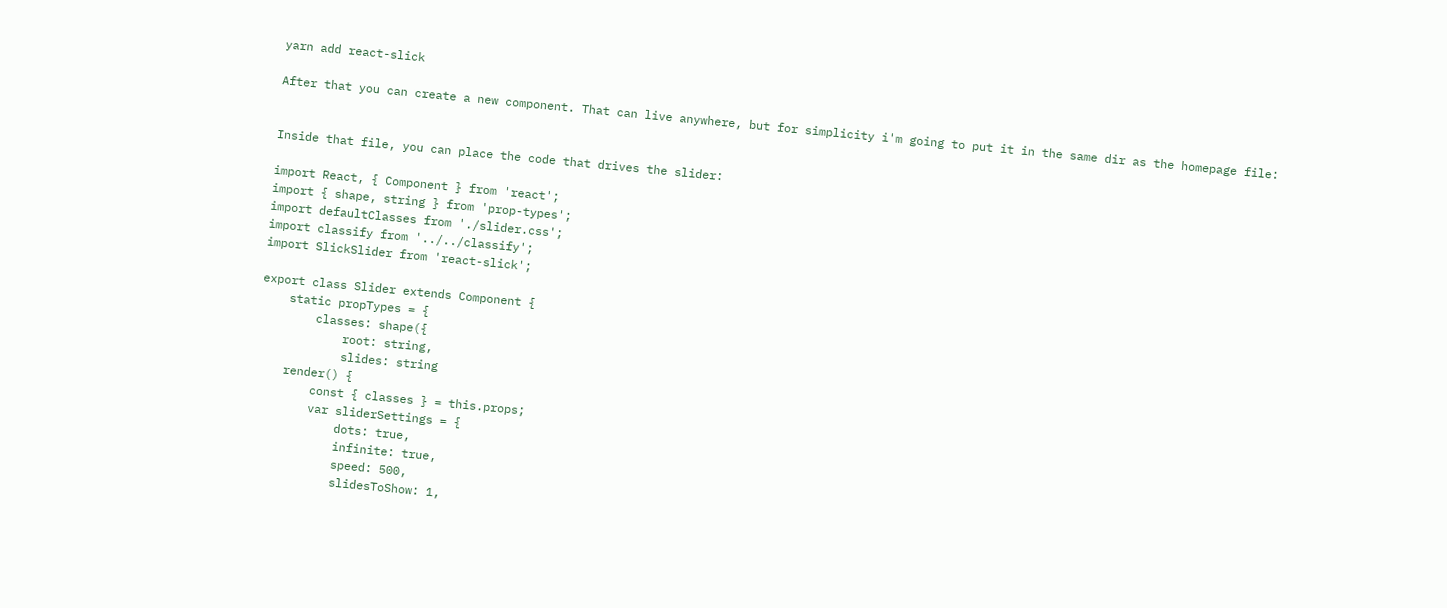yarn add react-slick

After that you can create a new component. That can live anywhere, but for simplicity i'm going to put it in the same dir as the homepage file:


Inside that file, you can place the code that drives the slider:

import React, { Component } from 'react';
import { shape, string } from 'prop-types';
import defaultClasses from './slider.css';
import classify from '../../classify';
import SlickSlider from 'react-slick';

export class Slider extends Component {
    static propTypes = {
        classes: shape({
            root: string,
            slides: string
    render() {
        const { classes } = this.props;
        var sliderSettings = {
            dots: true,
            infinite: true,
            speed: 500,
            slidesToShow: 1,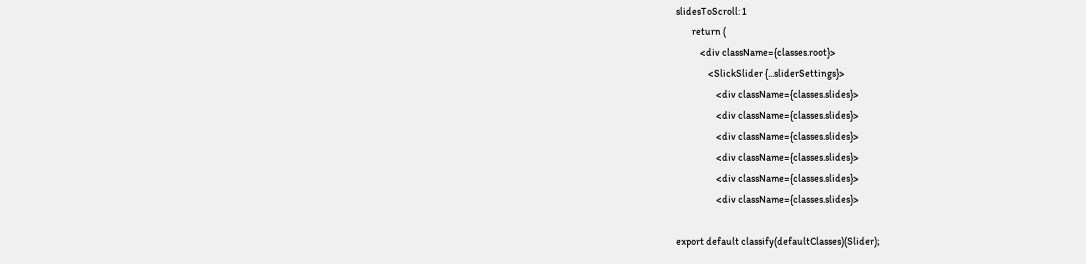slidesToScroll: 1
        return (
            <div className={classes.root}>
                <SlickSlider {...sliderSettings}>
                    <div className={classes.slides}>
                    <div className={classes.slides}>
                    <div className={classes.slides}>
                    <div className={classes.slides}>
                    <div className={classes.slides}>
                    <div className={classes.slides}>

export default classify(defaultClasses)(Slider);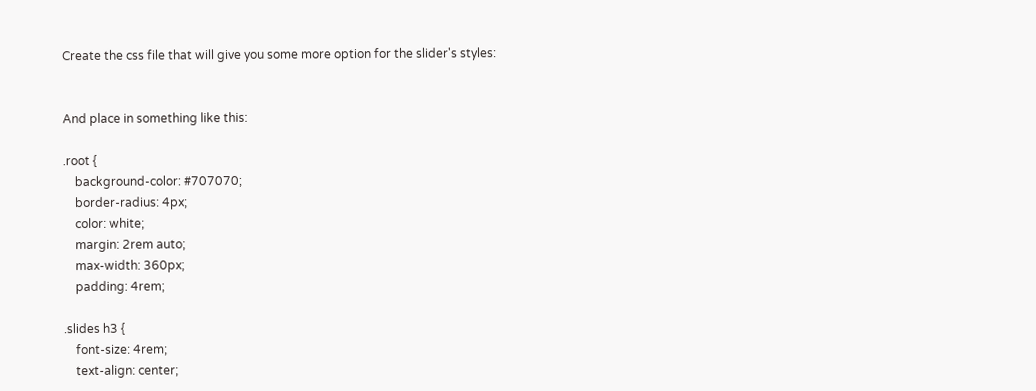Create the css file that will give you some more option for the slider's styles:


And place in something like this:

.root {
    background-color: #707070;
    border-radius: 4px;
    color: white;
    margin: 2rem auto;
    max-width: 360px;
    padding: 4rem;

.slides h3 {
    font-size: 4rem;
    text-align: center;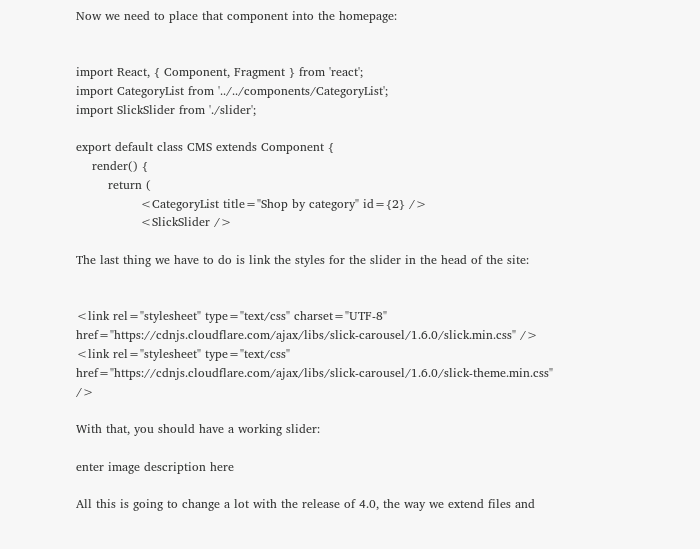Now we need to place that component into the homepage:


import React, { Component, Fragment } from 'react';
import CategoryList from '../../components/CategoryList';
import SlickSlider from './slider';

export default class CMS extends Component {
    render() {
        return (
                <CategoryList title="Shop by category" id={2} />
                <SlickSlider />

The last thing we have to do is link the styles for the slider in the head of the site:


<link rel="stylesheet" type="text/css" charset="UTF-8" href="https://cdnjs.cloudflare.com/ajax/libs/slick-carousel/1.6.0/slick.min.css" />
<link rel="stylesheet" type="text/css" href="https://cdnjs.cloudflare.com/ajax/libs/slick-carousel/1.6.0/slick-theme.min.css" />

With that, you should have a working slider:

enter image description here

All this is going to change a lot with the release of 4.0, the way we extend files and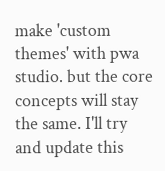make 'custom themes' with pwa studio. but the core concepts will stay the same. I'll try and update this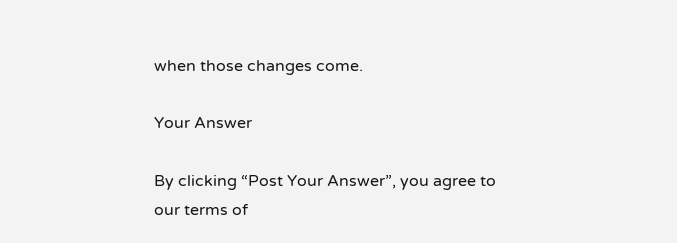when those changes come.

Your Answer

By clicking “Post Your Answer”, you agree to our terms of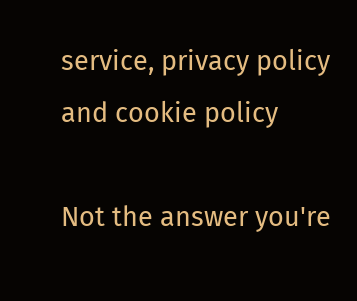service, privacy policy and cookie policy

Not the answer you're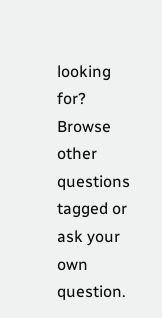looking for? Browse other questions tagged or ask your own question.